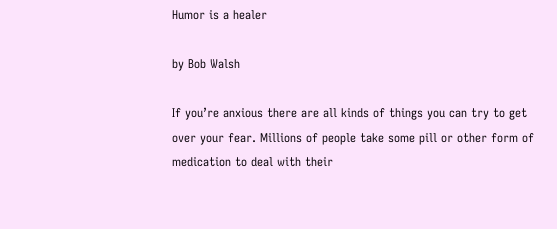Humor is a healer

by Bob Walsh

If you’re anxious there are all kinds of things you can try to get over your fear. Millions of people take some pill or other form of medication to deal with their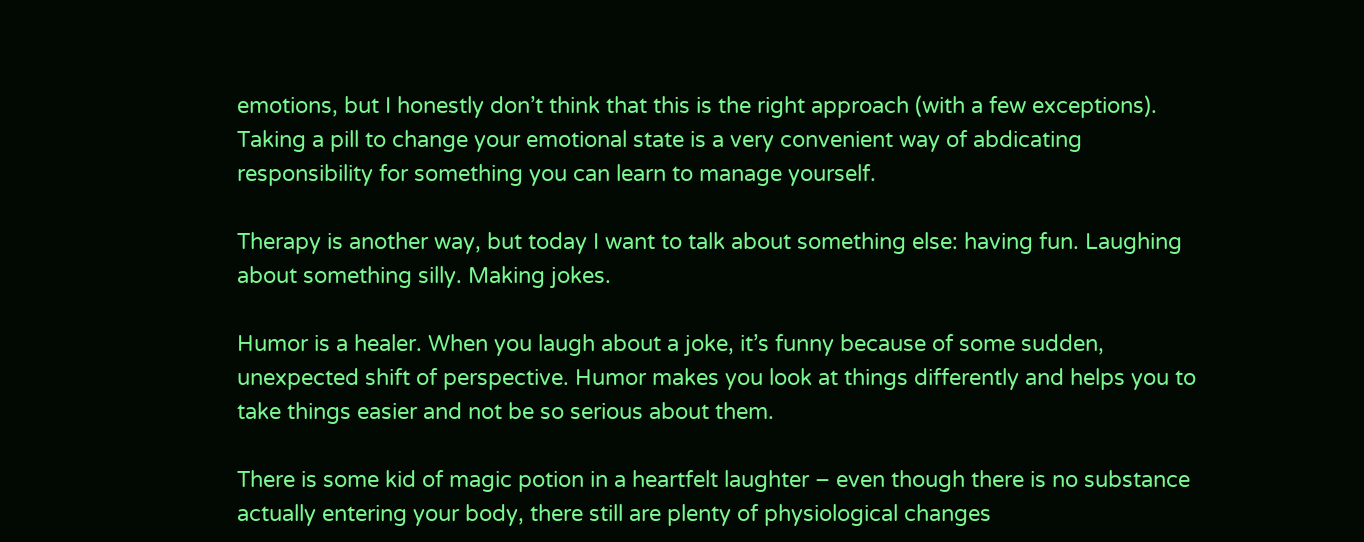emotions, but I honestly don’t think that this is the right approach (with a few exceptions). Taking a pill to change your emotional state is a very convenient way of abdicating responsibility for something you can learn to manage yourself.

Therapy is another way, but today I want to talk about something else: having fun. Laughing about something silly. Making jokes.

Humor is a healer. When you laugh about a joke, it’s funny because of some sudden, unexpected shift of perspective. Humor makes you look at things differently and helps you to take things easier and not be so serious about them.

There is some kid of magic potion in a heartfelt laughter – even though there is no substance actually entering your body, there still are plenty of physiological changes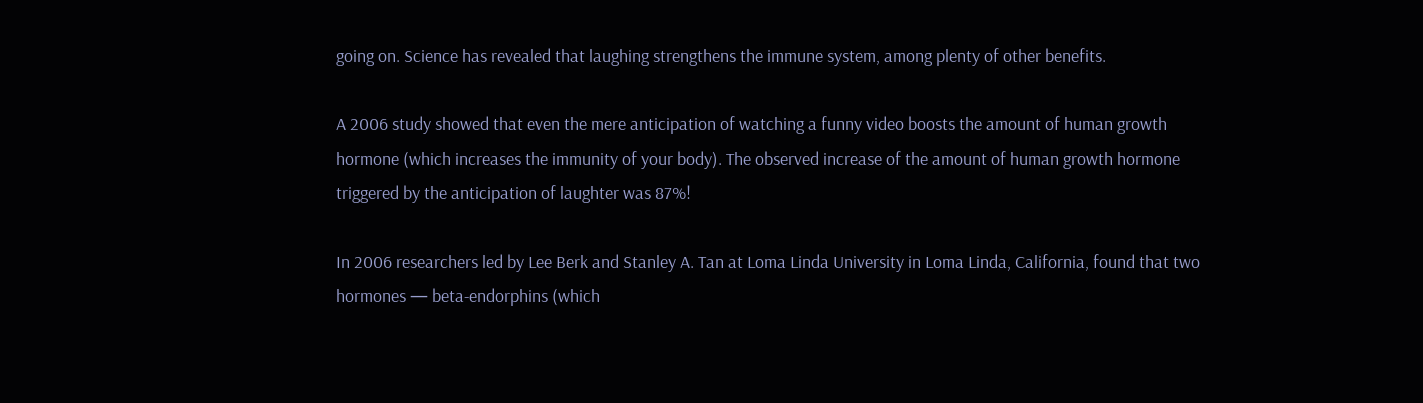going on. Science has revealed that laughing strengthens the immune system, among plenty of other benefits.

A 2006 study showed that even the mere anticipation of watching a funny video boosts the amount of human growth hormone (which increases the immunity of your body). The observed increase of the amount of human growth hormone triggered by the anticipation of laughter was 87%!

In 2006 researchers led by Lee Berk and Stanley A. Tan at Loma Linda University in Loma Linda, California, found that two hormones — beta-endorphins (which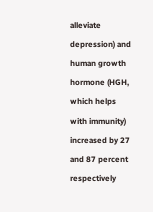alleviate depression) and human growth hormone (HGH, which helps with immunity) increased by 27 and 87 percent respectively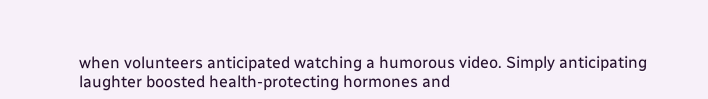when volunteers anticipated watching a humorous video. Simply anticipating laughter boosted health-protecting hormones and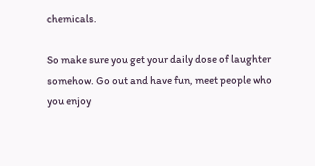chemicals.

So make sure you get your daily dose of laughter somehow. Go out and have fun, meet people who you enjoy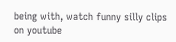being with, watch funny silly clips on youtube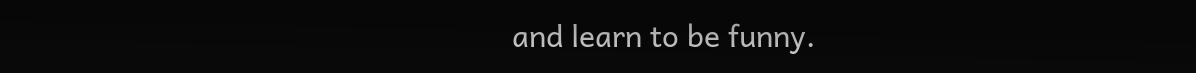and learn to be funny.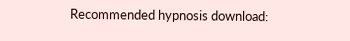Recommended hypnosis download: